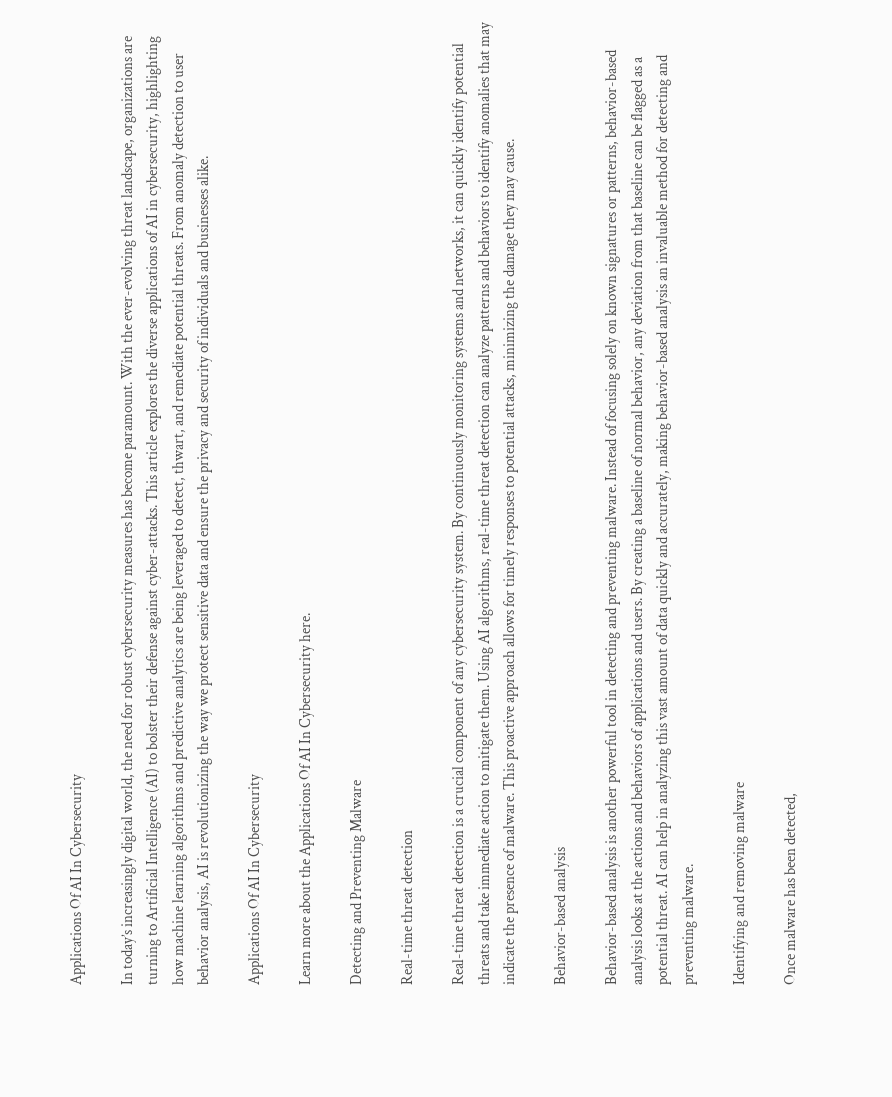Applications Of AI In Cybersecurity

In today’s increasingly digital world, the need for robust cybersecurity measures has become paramount. With the ever-evolving threat landscape, organizations are turning to Artificial Intelligence (AI) to bolster their defense against cyber-attacks. This article explores the diverse applications of AI in cybersecurity, highlighting how machine learning algorithms and predictive analytics are being leveraged to detect, thwart, and remediate potential threats. From anomaly detection to user behavior analysis, AI is revolutionizing the way we protect sensitive data and ensure the privacy and security of individuals and businesses alike.

Applications Of AI In Cybersecurity

Learn more about the Applications Of AI In Cybersecurity here.

Detecting and Preventing Malware

Real-time threat detection

Real-time threat detection is a crucial component of any cybersecurity system. By continuously monitoring systems and networks, it can quickly identify potential threats and take immediate action to mitigate them. Using AI algorithms, real-time threat detection can analyze patterns and behaviors to identify anomalies that may indicate the presence of malware. This proactive approach allows for timely responses to potential attacks, minimizing the damage they may cause.

Behavior-based analysis

Behavior-based analysis is another powerful tool in detecting and preventing malware. Instead of focusing solely on known signatures or patterns, behavior-based analysis looks at the actions and behaviors of applications and users. By creating a baseline of normal behavior, any deviation from that baseline can be flagged as a potential threat. AI can help in analyzing this vast amount of data quickly and accurately, making behavior-based analysis an invaluable method for detecting and preventing malware.

Identifying and removing malware

Once malware has been detected,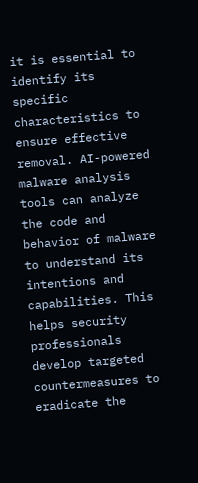it is essential to identify its specific characteristics to ensure effective removal. AI-powered malware analysis tools can analyze the code and behavior of malware to understand its intentions and capabilities. This helps security professionals develop targeted countermeasures to eradicate the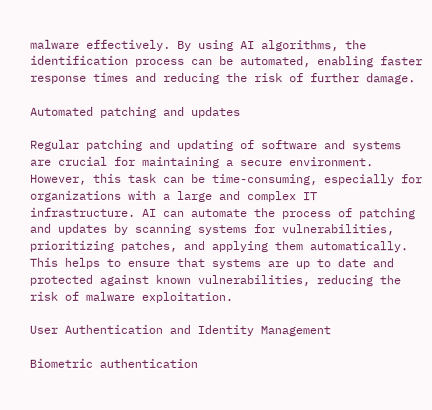malware effectively. By using AI algorithms, the identification process can be automated, enabling faster response times and reducing the risk of further damage.

Automated patching and updates

Regular patching and updating of software and systems are crucial for maintaining a secure environment. However, this task can be time-consuming, especially for organizations with a large and complex IT infrastructure. AI can automate the process of patching and updates by scanning systems for vulnerabilities, prioritizing patches, and applying them automatically. This helps to ensure that systems are up to date and protected against known vulnerabilities, reducing the risk of malware exploitation.

User Authentication and Identity Management

Biometric authentication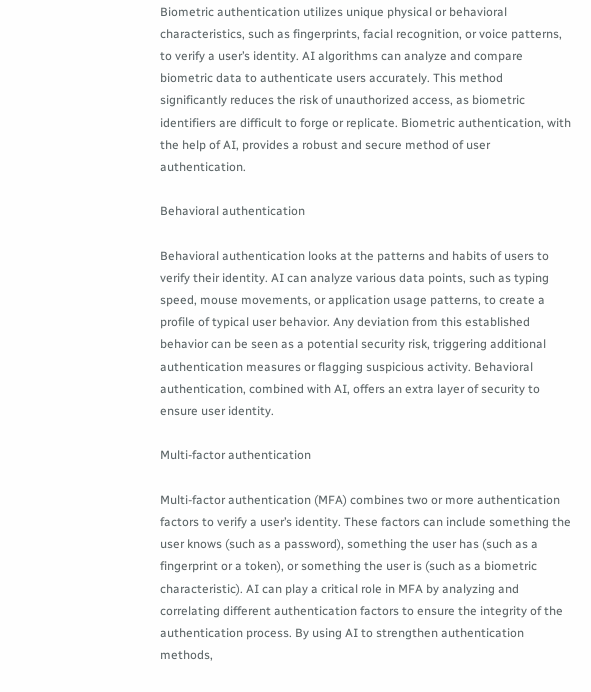Biometric authentication utilizes unique physical or behavioral characteristics, such as fingerprints, facial recognition, or voice patterns, to verify a user’s identity. AI algorithms can analyze and compare biometric data to authenticate users accurately. This method significantly reduces the risk of unauthorized access, as biometric identifiers are difficult to forge or replicate. Biometric authentication, with the help of AI, provides a robust and secure method of user authentication.

Behavioral authentication

Behavioral authentication looks at the patterns and habits of users to verify their identity. AI can analyze various data points, such as typing speed, mouse movements, or application usage patterns, to create a profile of typical user behavior. Any deviation from this established behavior can be seen as a potential security risk, triggering additional authentication measures or flagging suspicious activity. Behavioral authentication, combined with AI, offers an extra layer of security to ensure user identity.

Multi-factor authentication

Multi-factor authentication (MFA) combines two or more authentication factors to verify a user’s identity. These factors can include something the user knows (such as a password), something the user has (such as a fingerprint or a token), or something the user is (such as a biometric characteristic). AI can play a critical role in MFA by analyzing and correlating different authentication factors to ensure the integrity of the authentication process. By using AI to strengthen authentication methods,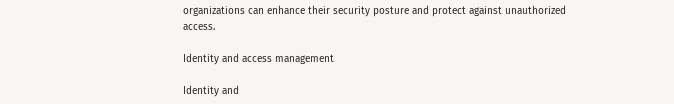organizations can enhance their security posture and protect against unauthorized access.

Identity and access management

Identity and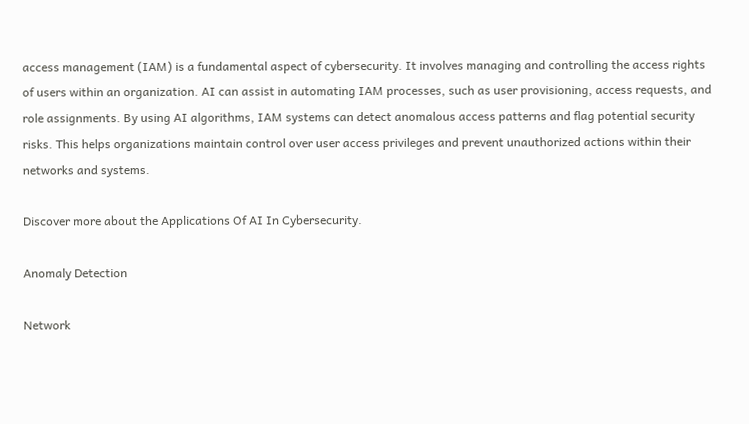access management (IAM) is a fundamental aspect of cybersecurity. It involves managing and controlling the access rights of users within an organization. AI can assist in automating IAM processes, such as user provisioning, access requests, and role assignments. By using AI algorithms, IAM systems can detect anomalous access patterns and flag potential security risks. This helps organizations maintain control over user access privileges and prevent unauthorized actions within their networks and systems.

Discover more about the Applications Of AI In Cybersecurity.

Anomaly Detection

Network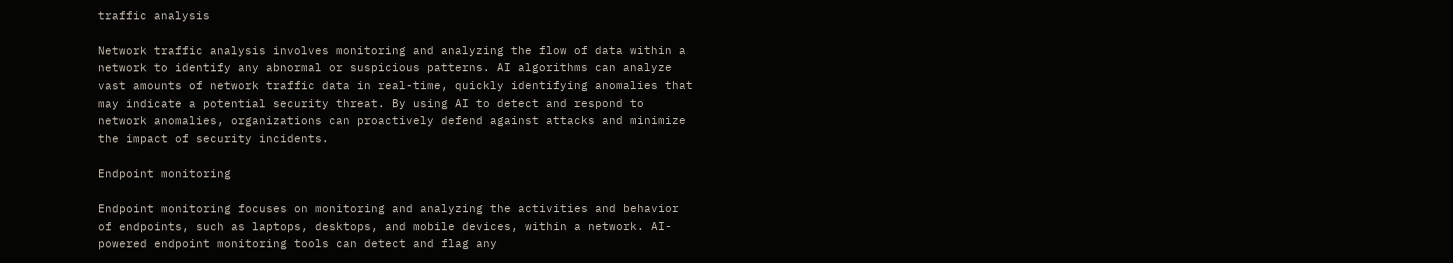traffic analysis

Network traffic analysis involves monitoring and analyzing the flow of data within a network to identify any abnormal or suspicious patterns. AI algorithms can analyze vast amounts of network traffic data in real-time, quickly identifying anomalies that may indicate a potential security threat. By using AI to detect and respond to network anomalies, organizations can proactively defend against attacks and minimize the impact of security incidents.

Endpoint monitoring

Endpoint monitoring focuses on monitoring and analyzing the activities and behavior of endpoints, such as laptops, desktops, and mobile devices, within a network. AI-powered endpoint monitoring tools can detect and flag any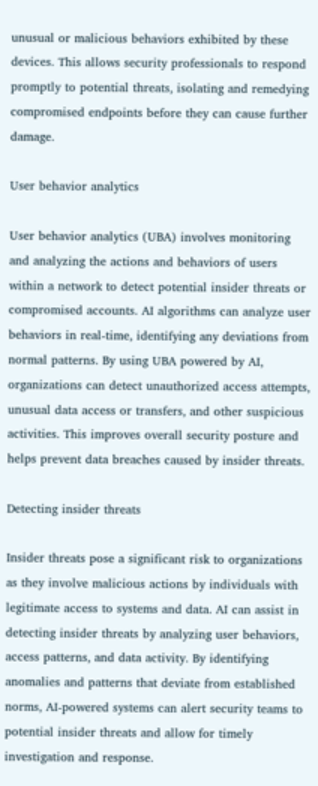unusual or malicious behaviors exhibited by these devices. This allows security professionals to respond promptly to potential threats, isolating and remedying compromised endpoints before they can cause further damage.

User behavior analytics

User behavior analytics (UBA) involves monitoring and analyzing the actions and behaviors of users within a network to detect potential insider threats or compromised accounts. AI algorithms can analyze user behaviors in real-time, identifying any deviations from normal patterns. By using UBA powered by AI, organizations can detect unauthorized access attempts, unusual data access or transfers, and other suspicious activities. This improves overall security posture and helps prevent data breaches caused by insider threats.

Detecting insider threats

Insider threats pose a significant risk to organizations as they involve malicious actions by individuals with legitimate access to systems and data. AI can assist in detecting insider threats by analyzing user behaviors, access patterns, and data activity. By identifying anomalies and patterns that deviate from established norms, AI-powered systems can alert security teams to potential insider threats and allow for timely investigation and response.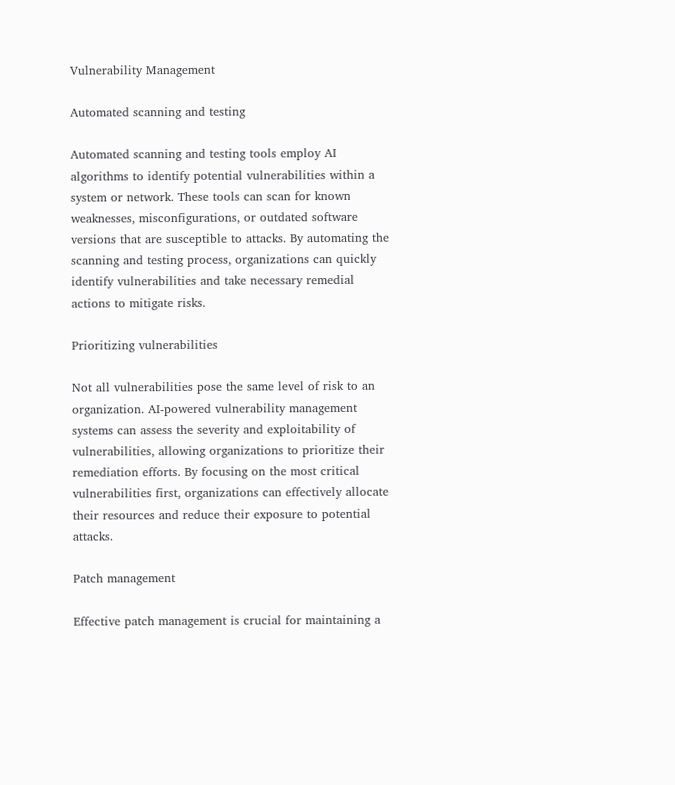Vulnerability Management

Automated scanning and testing

Automated scanning and testing tools employ AI algorithms to identify potential vulnerabilities within a system or network. These tools can scan for known weaknesses, misconfigurations, or outdated software versions that are susceptible to attacks. By automating the scanning and testing process, organizations can quickly identify vulnerabilities and take necessary remedial actions to mitigate risks.

Prioritizing vulnerabilities

Not all vulnerabilities pose the same level of risk to an organization. AI-powered vulnerability management systems can assess the severity and exploitability of vulnerabilities, allowing organizations to prioritize their remediation efforts. By focusing on the most critical vulnerabilities first, organizations can effectively allocate their resources and reduce their exposure to potential attacks.

Patch management

Effective patch management is crucial for maintaining a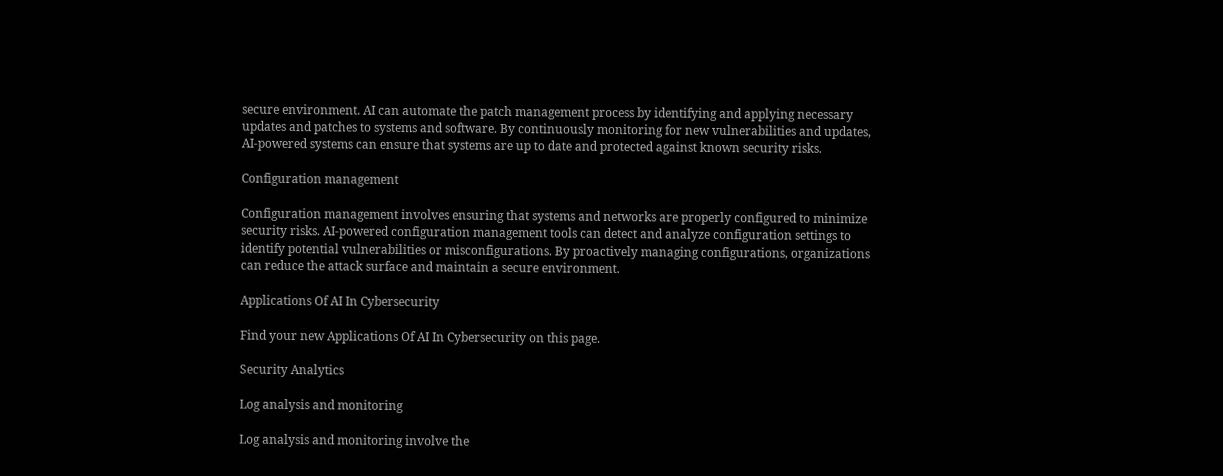secure environment. AI can automate the patch management process by identifying and applying necessary updates and patches to systems and software. By continuously monitoring for new vulnerabilities and updates, AI-powered systems can ensure that systems are up to date and protected against known security risks.

Configuration management

Configuration management involves ensuring that systems and networks are properly configured to minimize security risks. AI-powered configuration management tools can detect and analyze configuration settings to identify potential vulnerabilities or misconfigurations. By proactively managing configurations, organizations can reduce the attack surface and maintain a secure environment.

Applications Of AI In Cybersecurity

Find your new Applications Of AI In Cybersecurity on this page.

Security Analytics

Log analysis and monitoring

Log analysis and monitoring involve the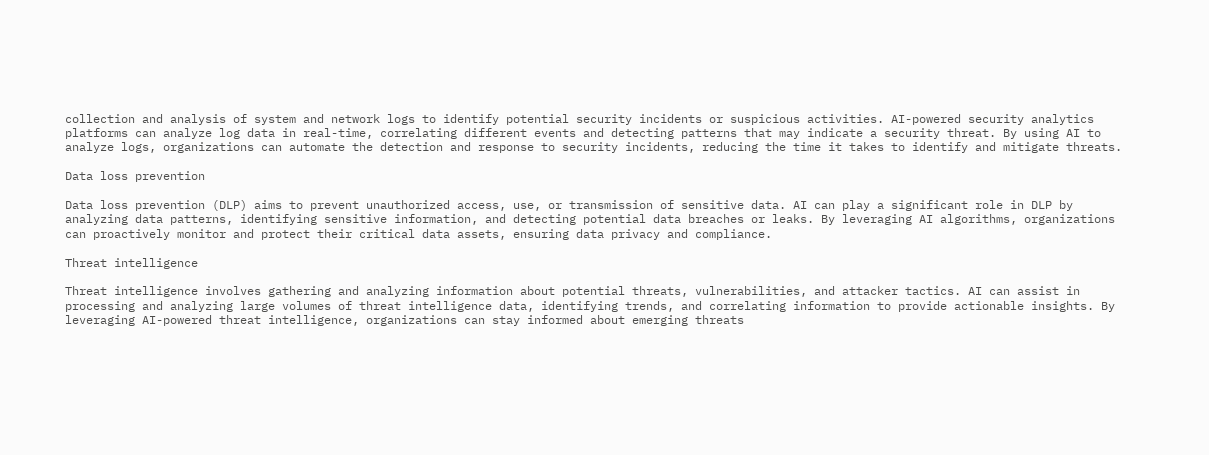collection and analysis of system and network logs to identify potential security incidents or suspicious activities. AI-powered security analytics platforms can analyze log data in real-time, correlating different events and detecting patterns that may indicate a security threat. By using AI to analyze logs, organizations can automate the detection and response to security incidents, reducing the time it takes to identify and mitigate threats.

Data loss prevention

Data loss prevention (DLP) aims to prevent unauthorized access, use, or transmission of sensitive data. AI can play a significant role in DLP by analyzing data patterns, identifying sensitive information, and detecting potential data breaches or leaks. By leveraging AI algorithms, organizations can proactively monitor and protect their critical data assets, ensuring data privacy and compliance.

Threat intelligence

Threat intelligence involves gathering and analyzing information about potential threats, vulnerabilities, and attacker tactics. AI can assist in processing and analyzing large volumes of threat intelligence data, identifying trends, and correlating information to provide actionable insights. By leveraging AI-powered threat intelligence, organizations can stay informed about emerging threats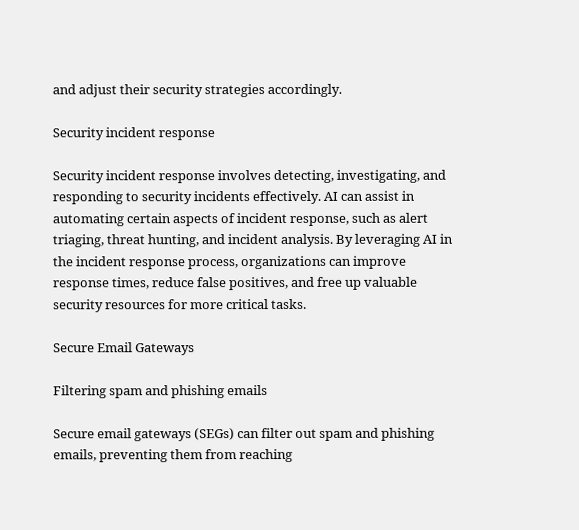and adjust their security strategies accordingly.

Security incident response

Security incident response involves detecting, investigating, and responding to security incidents effectively. AI can assist in automating certain aspects of incident response, such as alert triaging, threat hunting, and incident analysis. By leveraging AI in the incident response process, organizations can improve response times, reduce false positives, and free up valuable security resources for more critical tasks.

Secure Email Gateways

Filtering spam and phishing emails

Secure email gateways (SEGs) can filter out spam and phishing emails, preventing them from reaching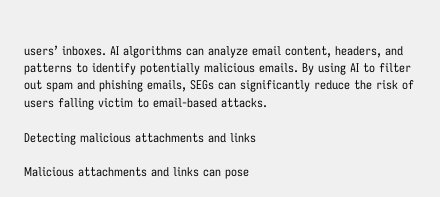users’ inboxes. AI algorithms can analyze email content, headers, and patterns to identify potentially malicious emails. By using AI to filter out spam and phishing emails, SEGs can significantly reduce the risk of users falling victim to email-based attacks.

Detecting malicious attachments and links

Malicious attachments and links can pose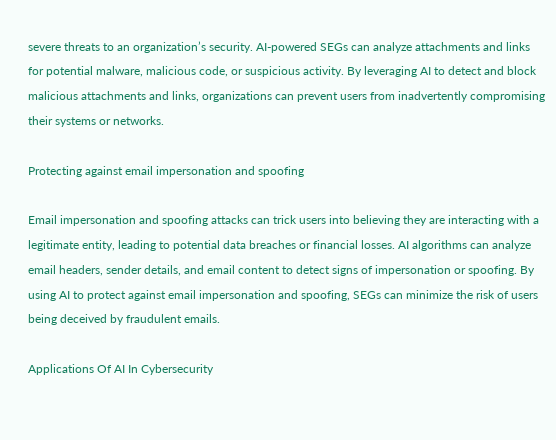severe threats to an organization’s security. AI-powered SEGs can analyze attachments and links for potential malware, malicious code, or suspicious activity. By leveraging AI to detect and block malicious attachments and links, organizations can prevent users from inadvertently compromising their systems or networks.

Protecting against email impersonation and spoofing

Email impersonation and spoofing attacks can trick users into believing they are interacting with a legitimate entity, leading to potential data breaches or financial losses. AI algorithms can analyze email headers, sender details, and email content to detect signs of impersonation or spoofing. By using AI to protect against email impersonation and spoofing, SEGs can minimize the risk of users being deceived by fraudulent emails.

Applications Of AI In Cybersecurity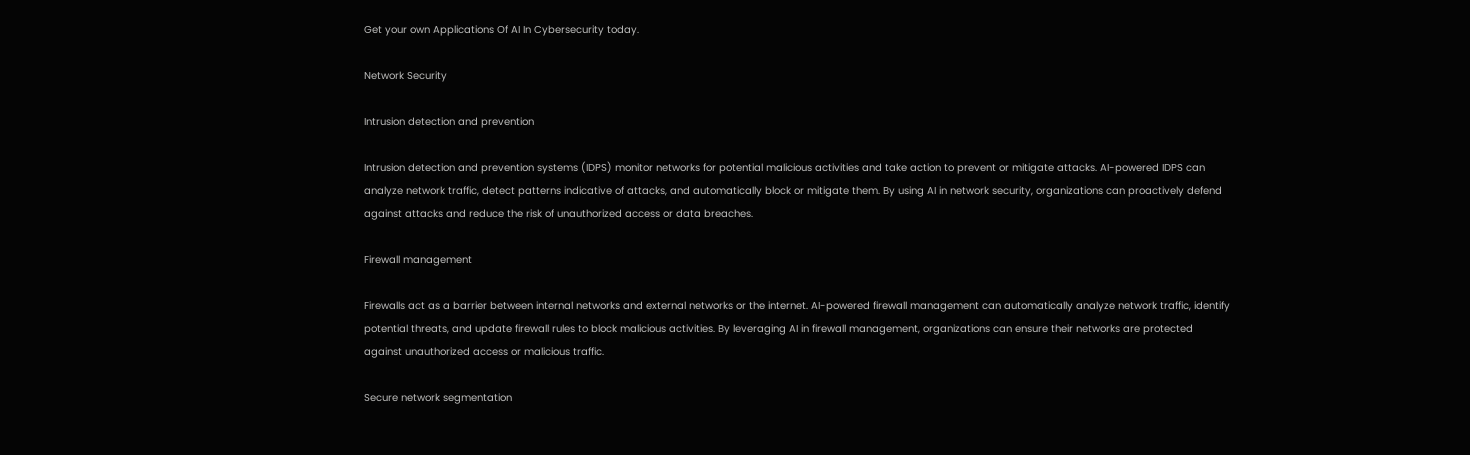Get your own Applications Of AI In Cybersecurity today.

Network Security

Intrusion detection and prevention

Intrusion detection and prevention systems (IDPS) monitor networks for potential malicious activities and take action to prevent or mitigate attacks. AI-powered IDPS can analyze network traffic, detect patterns indicative of attacks, and automatically block or mitigate them. By using AI in network security, organizations can proactively defend against attacks and reduce the risk of unauthorized access or data breaches.

Firewall management

Firewalls act as a barrier between internal networks and external networks or the internet. AI-powered firewall management can automatically analyze network traffic, identify potential threats, and update firewall rules to block malicious activities. By leveraging AI in firewall management, organizations can ensure their networks are protected against unauthorized access or malicious traffic.

Secure network segmentation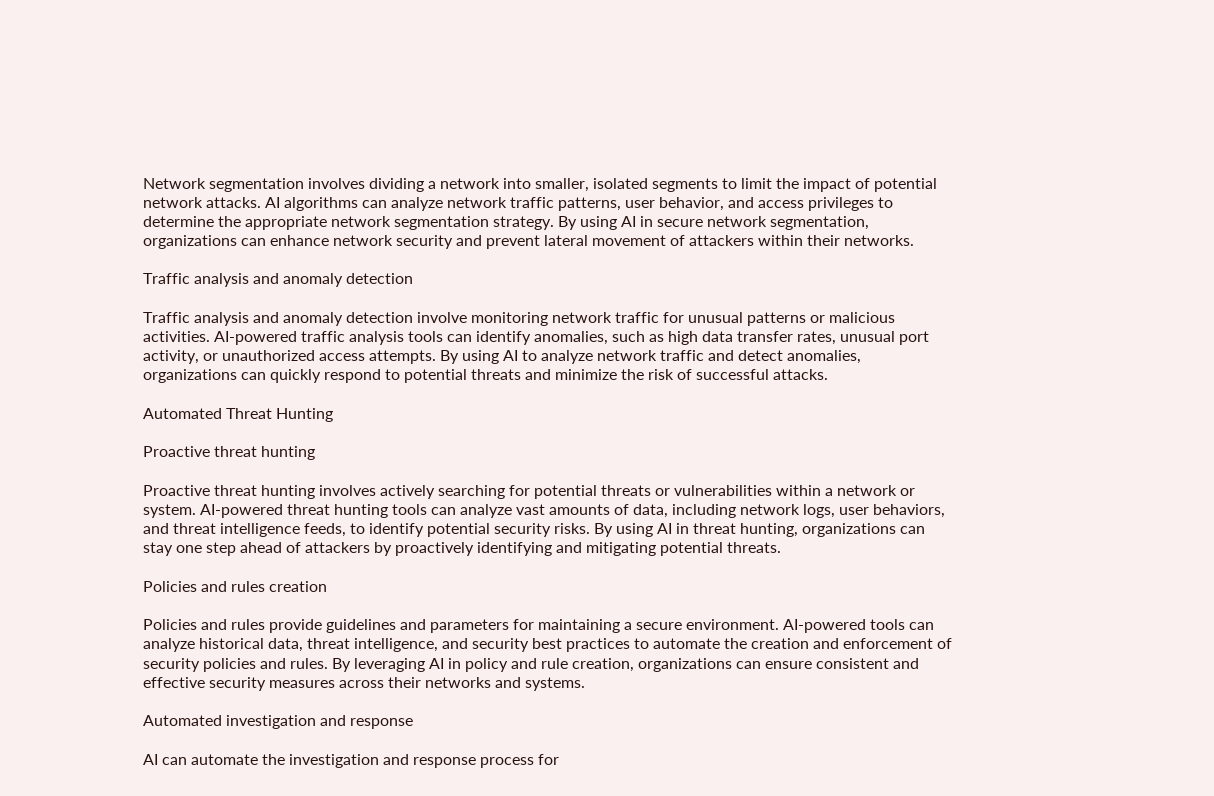Network segmentation involves dividing a network into smaller, isolated segments to limit the impact of potential network attacks. AI algorithms can analyze network traffic patterns, user behavior, and access privileges to determine the appropriate network segmentation strategy. By using AI in secure network segmentation, organizations can enhance network security and prevent lateral movement of attackers within their networks.

Traffic analysis and anomaly detection

Traffic analysis and anomaly detection involve monitoring network traffic for unusual patterns or malicious activities. AI-powered traffic analysis tools can identify anomalies, such as high data transfer rates, unusual port activity, or unauthorized access attempts. By using AI to analyze network traffic and detect anomalies, organizations can quickly respond to potential threats and minimize the risk of successful attacks.

Automated Threat Hunting

Proactive threat hunting

Proactive threat hunting involves actively searching for potential threats or vulnerabilities within a network or system. AI-powered threat hunting tools can analyze vast amounts of data, including network logs, user behaviors, and threat intelligence feeds, to identify potential security risks. By using AI in threat hunting, organizations can stay one step ahead of attackers by proactively identifying and mitigating potential threats.

Policies and rules creation

Policies and rules provide guidelines and parameters for maintaining a secure environment. AI-powered tools can analyze historical data, threat intelligence, and security best practices to automate the creation and enforcement of security policies and rules. By leveraging AI in policy and rule creation, organizations can ensure consistent and effective security measures across their networks and systems.

Automated investigation and response

AI can automate the investigation and response process for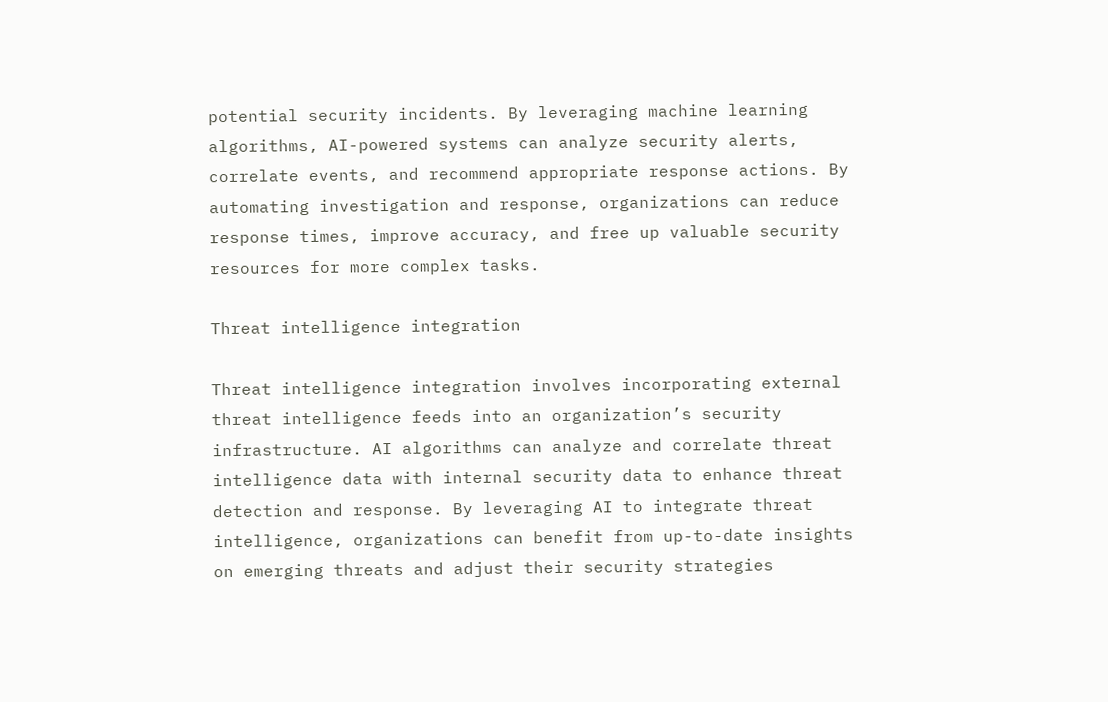potential security incidents. By leveraging machine learning algorithms, AI-powered systems can analyze security alerts, correlate events, and recommend appropriate response actions. By automating investigation and response, organizations can reduce response times, improve accuracy, and free up valuable security resources for more complex tasks.

Threat intelligence integration

Threat intelligence integration involves incorporating external threat intelligence feeds into an organization’s security infrastructure. AI algorithms can analyze and correlate threat intelligence data with internal security data to enhance threat detection and response. By leveraging AI to integrate threat intelligence, organizations can benefit from up-to-date insights on emerging threats and adjust their security strategies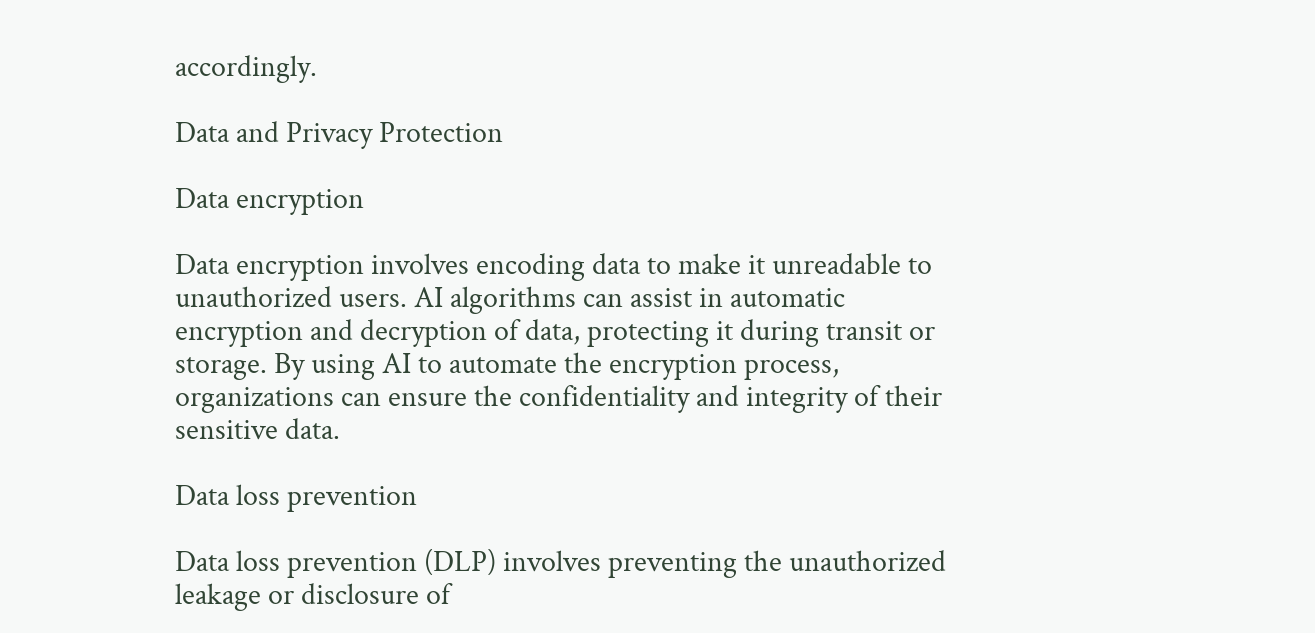accordingly.

Data and Privacy Protection

Data encryption

Data encryption involves encoding data to make it unreadable to unauthorized users. AI algorithms can assist in automatic encryption and decryption of data, protecting it during transit or storage. By using AI to automate the encryption process, organizations can ensure the confidentiality and integrity of their sensitive data.

Data loss prevention

Data loss prevention (DLP) involves preventing the unauthorized leakage or disclosure of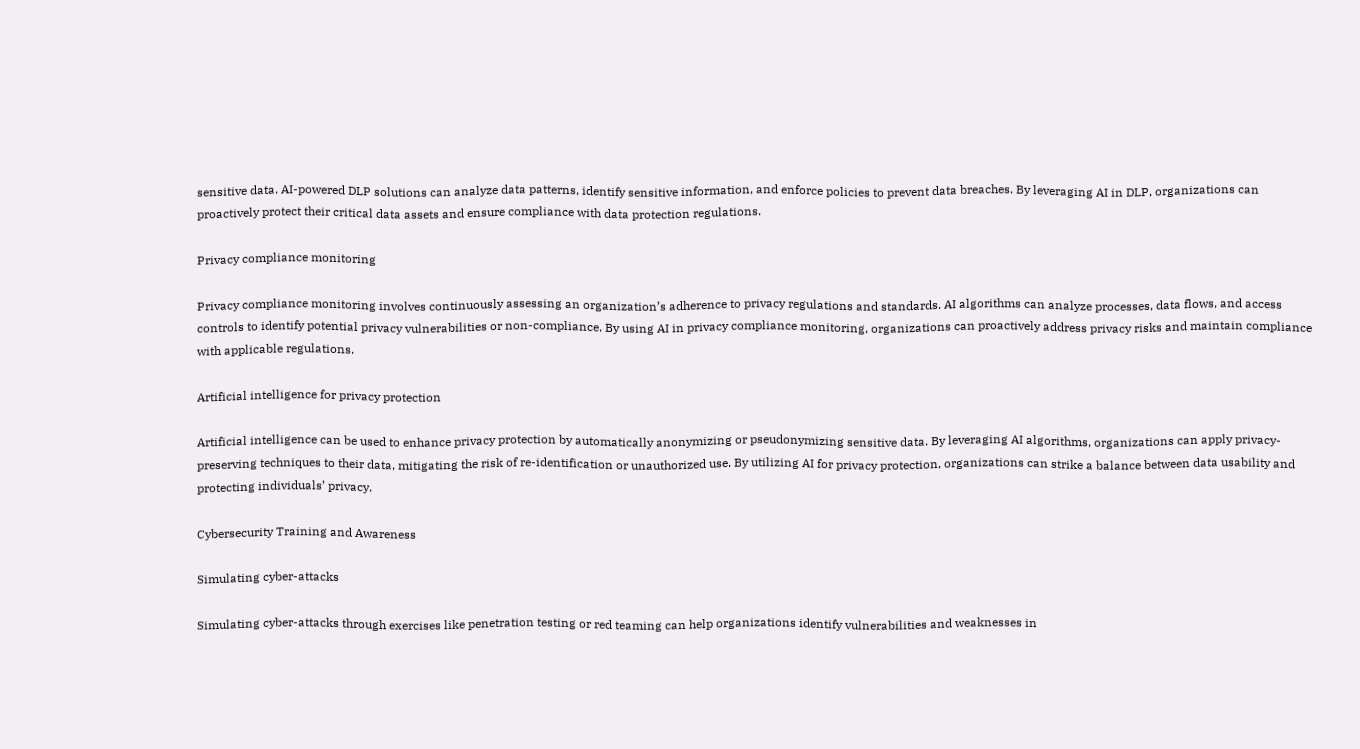sensitive data. AI-powered DLP solutions can analyze data patterns, identify sensitive information, and enforce policies to prevent data breaches. By leveraging AI in DLP, organizations can proactively protect their critical data assets and ensure compliance with data protection regulations.

Privacy compliance monitoring

Privacy compliance monitoring involves continuously assessing an organization’s adherence to privacy regulations and standards. AI algorithms can analyze processes, data flows, and access controls to identify potential privacy vulnerabilities or non-compliance. By using AI in privacy compliance monitoring, organizations can proactively address privacy risks and maintain compliance with applicable regulations.

Artificial intelligence for privacy protection

Artificial intelligence can be used to enhance privacy protection by automatically anonymizing or pseudonymizing sensitive data. By leveraging AI algorithms, organizations can apply privacy-preserving techniques to their data, mitigating the risk of re-identification or unauthorized use. By utilizing AI for privacy protection, organizations can strike a balance between data usability and protecting individuals’ privacy.

Cybersecurity Training and Awareness

Simulating cyber-attacks

Simulating cyber-attacks through exercises like penetration testing or red teaming can help organizations identify vulnerabilities and weaknesses in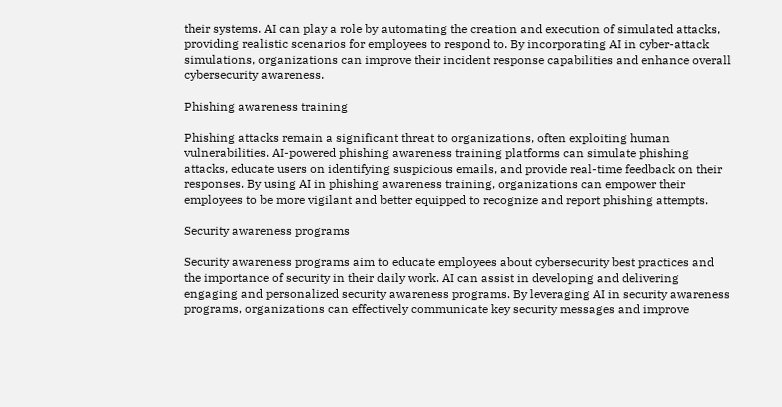their systems. AI can play a role by automating the creation and execution of simulated attacks, providing realistic scenarios for employees to respond to. By incorporating AI in cyber-attack simulations, organizations can improve their incident response capabilities and enhance overall cybersecurity awareness.

Phishing awareness training

Phishing attacks remain a significant threat to organizations, often exploiting human vulnerabilities. AI-powered phishing awareness training platforms can simulate phishing attacks, educate users on identifying suspicious emails, and provide real-time feedback on their responses. By using AI in phishing awareness training, organizations can empower their employees to be more vigilant and better equipped to recognize and report phishing attempts.

Security awareness programs

Security awareness programs aim to educate employees about cybersecurity best practices and the importance of security in their daily work. AI can assist in developing and delivering engaging and personalized security awareness programs. By leveraging AI in security awareness programs, organizations can effectively communicate key security messages and improve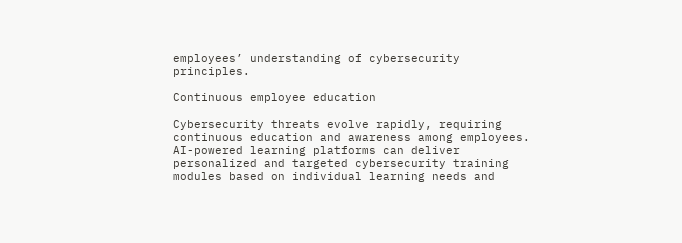employees’ understanding of cybersecurity principles.

Continuous employee education

Cybersecurity threats evolve rapidly, requiring continuous education and awareness among employees. AI-powered learning platforms can deliver personalized and targeted cybersecurity training modules based on individual learning needs and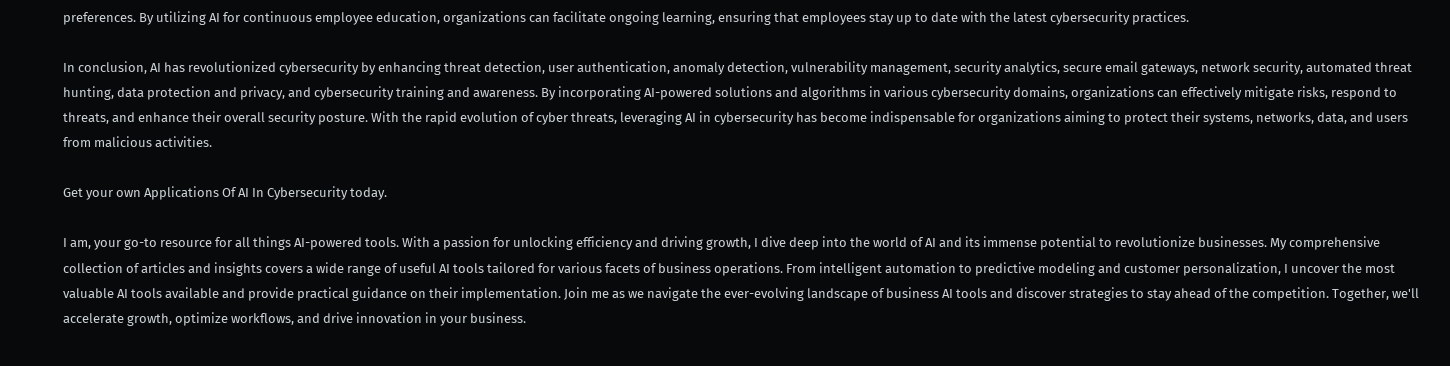preferences. By utilizing AI for continuous employee education, organizations can facilitate ongoing learning, ensuring that employees stay up to date with the latest cybersecurity practices.

In conclusion, AI has revolutionized cybersecurity by enhancing threat detection, user authentication, anomaly detection, vulnerability management, security analytics, secure email gateways, network security, automated threat hunting, data protection and privacy, and cybersecurity training and awareness. By incorporating AI-powered solutions and algorithms in various cybersecurity domains, organizations can effectively mitigate risks, respond to threats, and enhance their overall security posture. With the rapid evolution of cyber threats, leveraging AI in cybersecurity has become indispensable for organizations aiming to protect their systems, networks, data, and users from malicious activities.

Get your own Applications Of AI In Cybersecurity today.

I am, your go-to resource for all things AI-powered tools. With a passion for unlocking efficiency and driving growth, I dive deep into the world of AI and its immense potential to revolutionize businesses. My comprehensive collection of articles and insights covers a wide range of useful AI tools tailored for various facets of business operations. From intelligent automation to predictive modeling and customer personalization, I uncover the most valuable AI tools available and provide practical guidance on their implementation. Join me as we navigate the ever-evolving landscape of business AI tools and discover strategies to stay ahead of the competition. Together, we'll accelerate growth, optimize workflows, and drive innovation in your business.